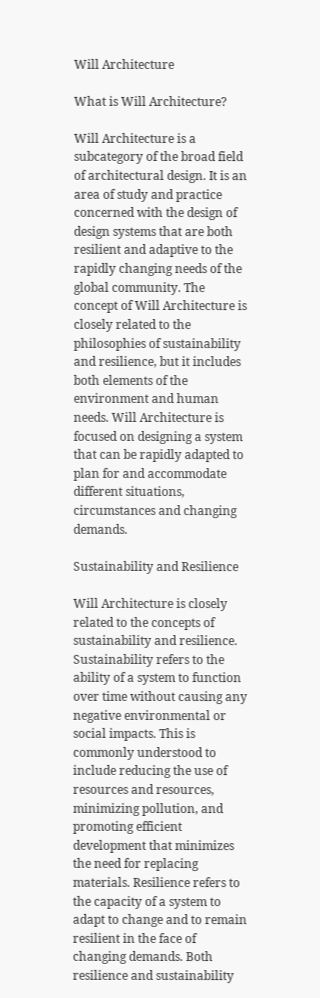Will Architecture

What is Will Architecture?

Will Architecture is a subcategory of the broad field of architectural design. It is an area of study and practice concerned with the design of design systems that are both resilient and adaptive to the rapidly changing needs of the global community. The concept of Will Architecture is closely related to the philosophies of sustainability and resilience, but it includes both elements of the environment and human needs. Will Architecture is focused on designing a system that can be rapidly adapted to plan for and accommodate different situations, circumstances and changing demands.

Sustainability and Resilience

Will Architecture is closely related to the concepts of sustainability and resilience. Sustainability refers to the ability of a system to function over time without causing any negative environmental or social impacts. This is commonly understood to include reducing the use of resources and resources, minimizing pollution, and promoting efficient development that minimizes the need for replacing materials. Resilience refers to the capacity of a system to adapt to change and to remain resilient in the face of changing demands. Both resilience and sustainability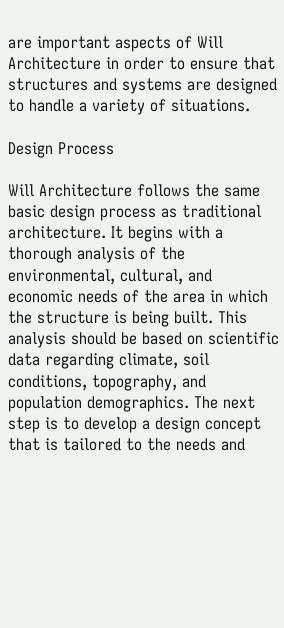are important aspects of Will Architecture in order to ensure that structures and systems are designed to handle a variety of situations.

Design Process

Will Architecture follows the same basic design process as traditional architecture. It begins with a thorough analysis of the environmental, cultural, and economic needs of the area in which the structure is being built. This analysis should be based on scientific data regarding climate, soil conditions, topography, and population demographics. The next step is to develop a design concept that is tailored to the needs and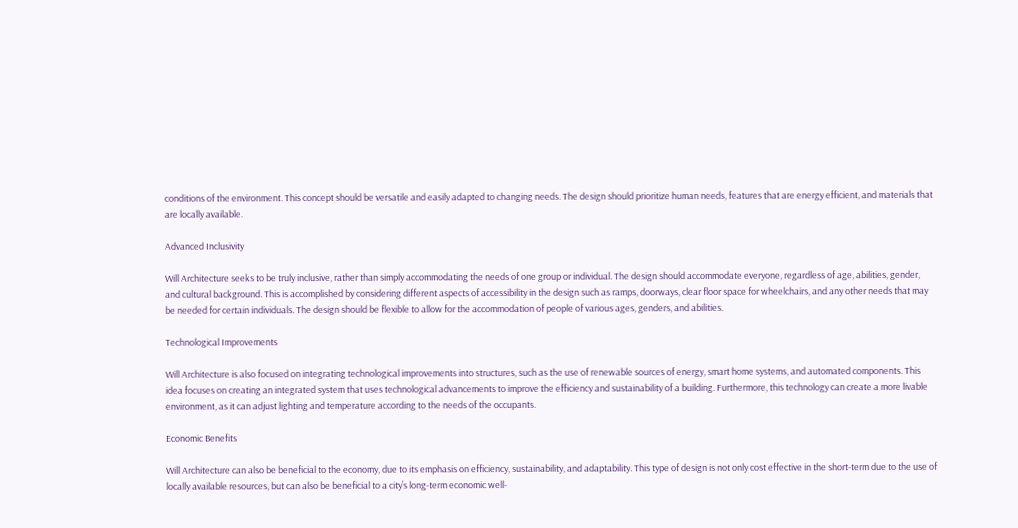conditions of the environment. This concept should be versatile and easily adapted to changing needs. The design should prioritize human needs, features that are energy efficient, and materials that are locally available.

Advanced Inclusivity

Will Architecture seeks to be truly inclusive, rather than simply accommodating the needs of one group or individual. The design should accommodate everyone, regardless of age, abilities, gender, and cultural background. This is accomplished by considering different aspects of accessibility in the design such as ramps, doorways, clear floor space for wheelchairs, and any other needs that may be needed for certain individuals. The design should be flexible to allow for the accommodation of people of various ages, genders, and abilities.

Technological Improvements

Will Architecture is also focused on integrating technological improvements into structures, such as the use of renewable sources of energy, smart home systems, and automated components. This idea focuses on creating an integrated system that uses technological advancements to improve the efficiency and sustainability of a building. Furthermore, this technology can create a more livable environment, as it can adjust lighting and temperature according to the needs of the occupants.

Economic Benefits

Will Architecture can also be beneficial to the economy, due to its emphasis on efficiency, sustainability, and adaptability. This type of design is not only cost effective in the short-term due to the use of locally available resources, but can also be beneficial to a city’s long-term economic well-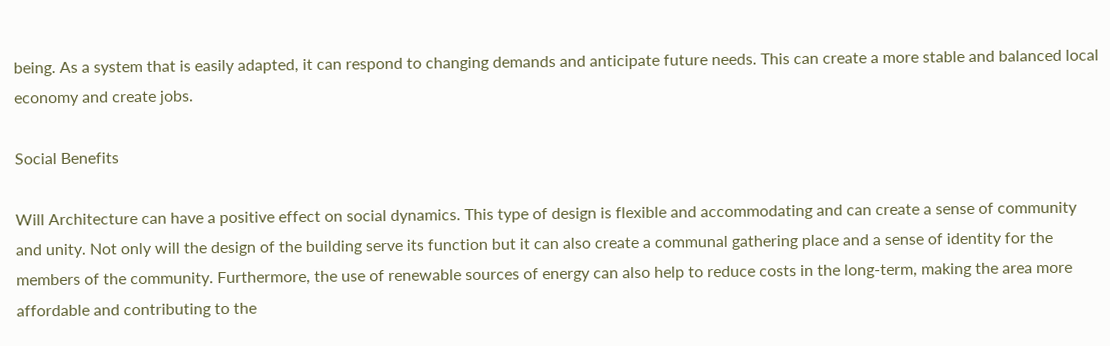being. As a system that is easily adapted, it can respond to changing demands and anticipate future needs. This can create a more stable and balanced local economy and create jobs.

Social Benefits

Will Architecture can have a positive effect on social dynamics. This type of design is flexible and accommodating and can create a sense of community and unity. Not only will the design of the building serve its function but it can also create a communal gathering place and a sense of identity for the members of the community. Furthermore, the use of renewable sources of energy can also help to reduce costs in the long-term, making the area more affordable and contributing to the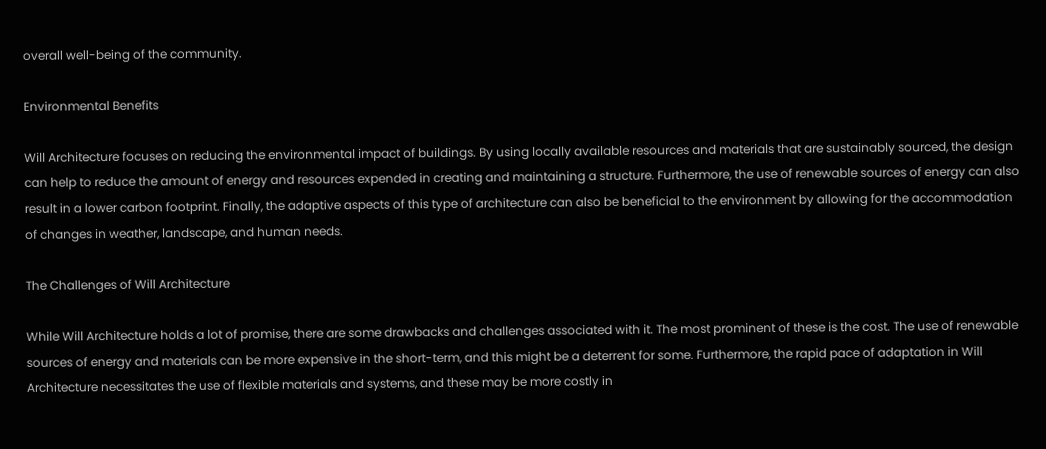overall well-being of the community.

Environmental Benefits

Will Architecture focuses on reducing the environmental impact of buildings. By using locally available resources and materials that are sustainably sourced, the design can help to reduce the amount of energy and resources expended in creating and maintaining a structure. Furthermore, the use of renewable sources of energy can also result in a lower carbon footprint. Finally, the adaptive aspects of this type of architecture can also be beneficial to the environment by allowing for the accommodation of changes in weather, landscape, and human needs.

The Challenges of Will Architecture

While Will Architecture holds a lot of promise, there are some drawbacks and challenges associated with it. The most prominent of these is the cost. The use of renewable sources of energy and materials can be more expensive in the short-term, and this might be a deterrent for some. Furthermore, the rapid pace of adaptation in Will Architecture necessitates the use of flexible materials and systems, and these may be more costly in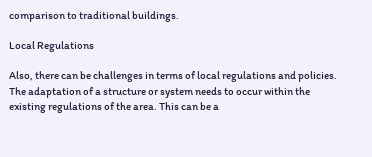comparison to traditional buildings.

Local Regulations

Also, there can be challenges in terms of local regulations and policies. The adaptation of a structure or system needs to occur within the existing regulations of the area. This can be a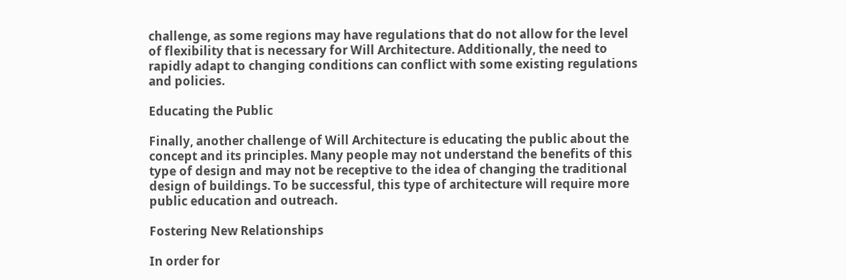challenge, as some regions may have regulations that do not allow for the level of flexibility that is necessary for Will Architecture. Additionally, the need to rapidly adapt to changing conditions can conflict with some existing regulations and policies.

Educating the Public

Finally, another challenge of Will Architecture is educating the public about the concept and its principles. Many people may not understand the benefits of this type of design and may not be receptive to the idea of changing the traditional design of buildings. To be successful, this type of architecture will require more public education and outreach.

Fostering New Relationships

In order for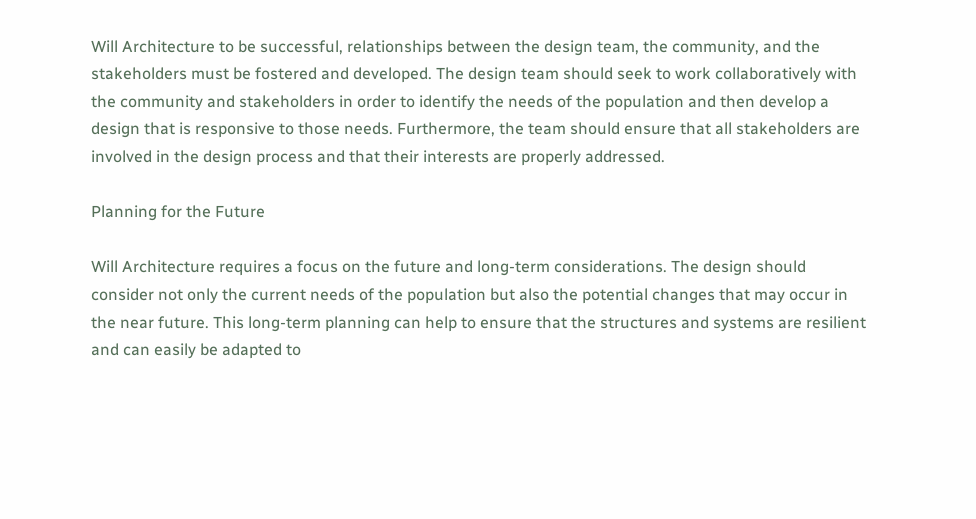Will Architecture to be successful, relationships between the design team, the community, and the stakeholders must be fostered and developed. The design team should seek to work collaboratively with the community and stakeholders in order to identify the needs of the population and then develop a design that is responsive to those needs. Furthermore, the team should ensure that all stakeholders are involved in the design process and that their interests are properly addressed.

Planning for the Future

Will Architecture requires a focus on the future and long-term considerations. The design should consider not only the current needs of the population but also the potential changes that may occur in the near future. This long-term planning can help to ensure that the structures and systems are resilient and can easily be adapted to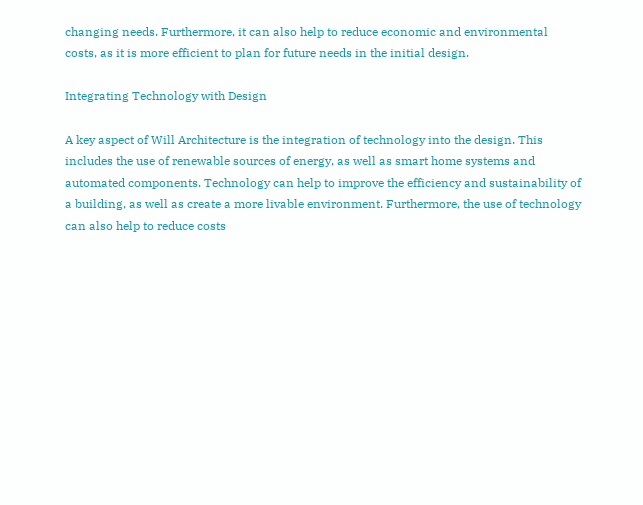changing needs. Furthermore, it can also help to reduce economic and environmental costs, as it is more efficient to plan for future needs in the initial design.

Integrating Technology with Design

A key aspect of Will Architecture is the integration of technology into the design. This includes the use of renewable sources of energy, as well as smart home systems and automated components. Technology can help to improve the efficiency and sustainability of a building, as well as create a more livable environment. Furthermore, the use of technology can also help to reduce costs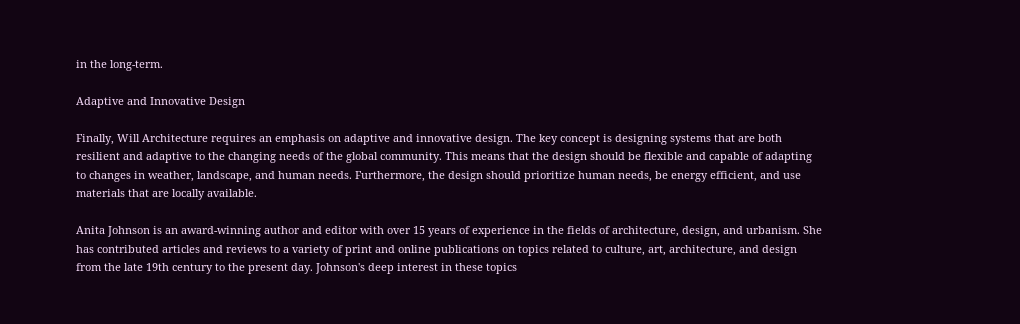in the long-term.

Adaptive and Innovative Design

Finally, Will Architecture requires an emphasis on adaptive and innovative design. The key concept is designing systems that are both resilient and adaptive to the changing needs of the global community. This means that the design should be flexible and capable of adapting to changes in weather, landscape, and human needs. Furthermore, the design should prioritize human needs, be energy efficient, and use materials that are locally available.

Anita Johnson is an award-winning author and editor with over 15 years of experience in the fields of architecture, design, and urbanism. She has contributed articles and reviews to a variety of print and online publications on topics related to culture, art, architecture, and design from the late 19th century to the present day. Johnson's deep interest in these topics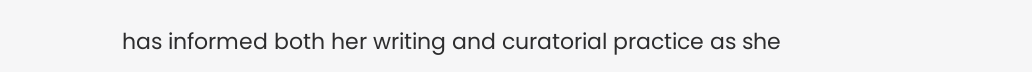has informed both her writing and curatorial practice as she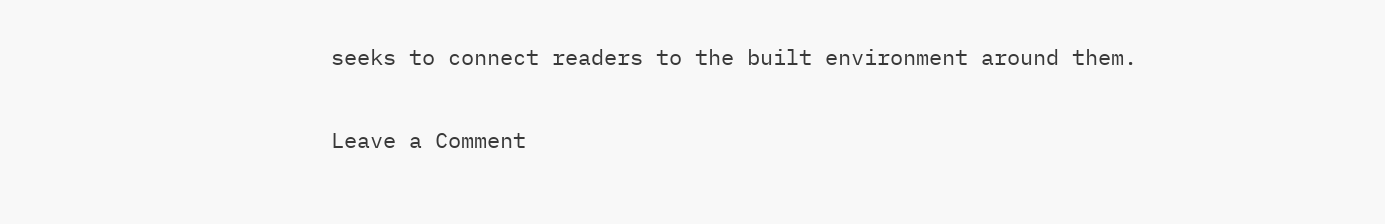seeks to connect readers to the built environment around them.

Leave a Comment